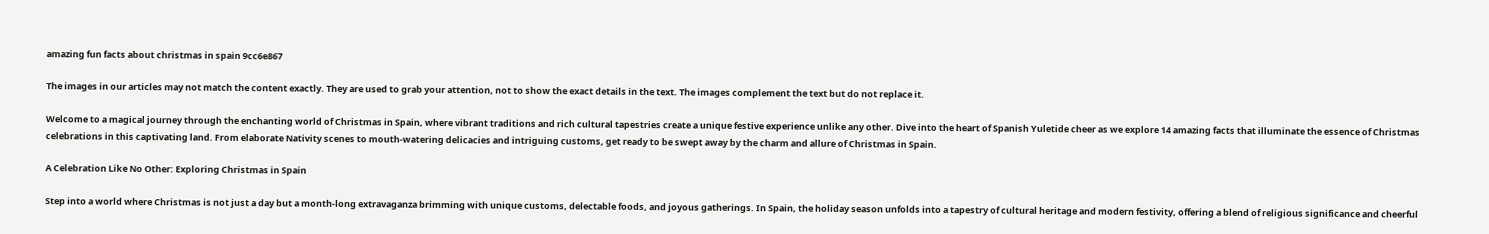amazing fun facts about christmas in spain 9cc6e867

The images in our articles may not match the content exactly. They are used to grab your attention, not to show the exact details in the text. The images complement the text but do not replace it.

Welcome to a magical journey through the enchanting world of Christmas in Spain, where vibrant traditions and rich cultural tapestries create a unique festive experience unlike any other. Dive into the heart of Spanish Yuletide cheer as we explore 14 amazing facts that illuminate the essence of Christmas celebrations in this captivating land. From elaborate Nativity scenes to mouth-watering delicacies and intriguing customs, get ready to be swept away by the charm and allure of Christmas in Spain.

A Celebration Like No Other: Exploring Christmas in Spain

Step into a world where Christmas is not just a day but a month-long extravaganza brimming with unique customs, delectable foods, and joyous gatherings. In Spain, the holiday season unfolds into a tapestry of cultural heritage and modern festivity, offering a blend of religious significance and cheerful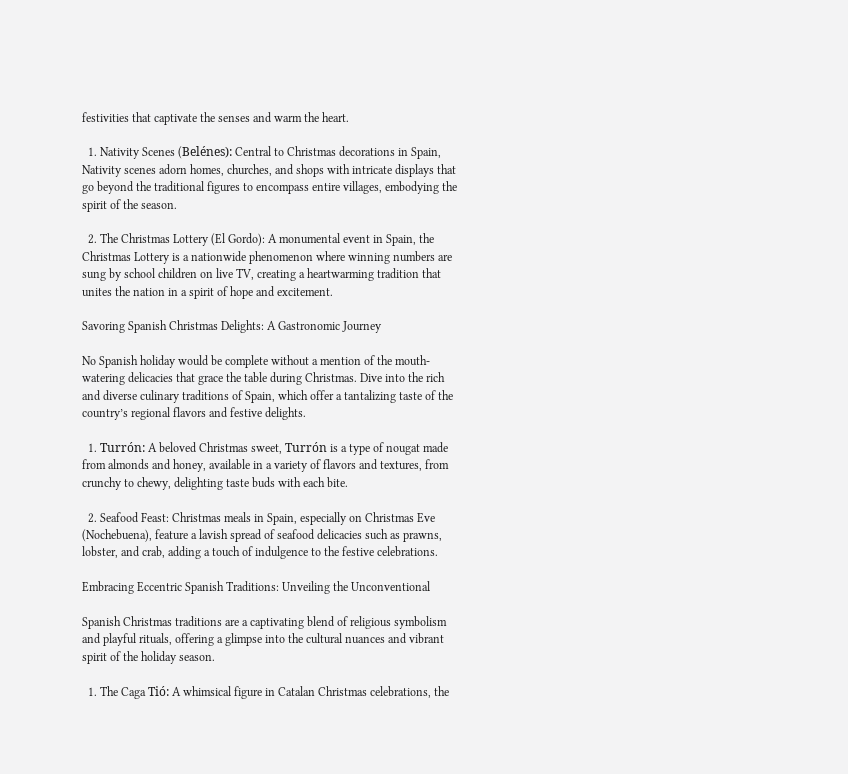festivities that captivate the senses and warm the heart.

  1. Nativity Scenes (Belénes): Central to Christmas decorations in Spain, Nativity scenes adorn homes, churches, and shops with intricate displays that go beyond the traditional figures to encompass entire villages, embodying the spirit of the season.

  2. The Christmas Lottery (El Gordo): A monumental event in Spain, the Christmas Lottery is a nationwide phenomenon where winning numbers are sung by school children on live TV, creating a heartwarming tradition that unites the nation in a spirit of hope and excitement.

Savoring Spanish Christmas Delights: A Gastronomic Journey

No Spanish holiday would be complete without a mention of the mouth-watering delicacies that grace the table during Christmas. Dive into the rich and diverse culinary traditions of Spain, which offer a tantalizing taste of the country’s regional flavors and festive delights.

  1. Turrón: A beloved Christmas sweet, Turrón is a type of nougat made from almonds and honey, available in a variety of flavors and textures, from crunchy to chewy, delighting taste buds with each bite.

  2. Seafood Feast: Christmas meals in Spain, especially on Christmas Eve (Nochebuena), feature a lavish spread of seafood delicacies such as prawns, lobster, and crab, adding a touch of indulgence to the festive celebrations.

Embracing Eccentric Spanish Traditions: Unveiling the Unconventional

Spanish Christmas traditions are a captivating blend of religious symbolism and playful rituals, offering a glimpse into the cultural nuances and vibrant spirit of the holiday season.

  1. The Caga Tió: A whimsical figure in Catalan Christmas celebrations, the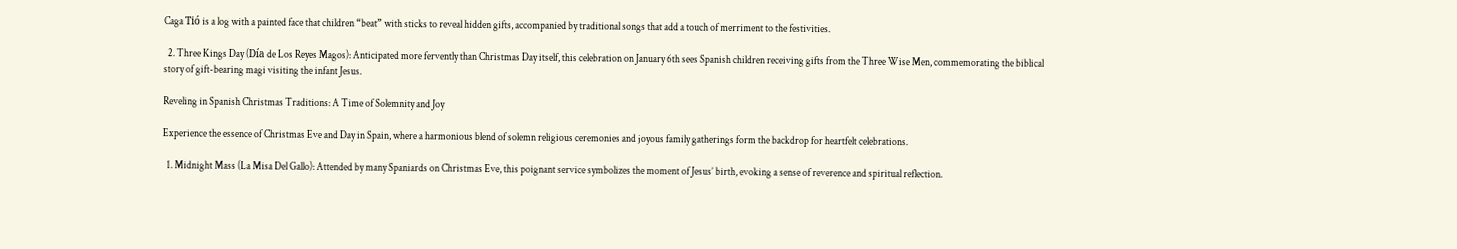Caga Tió is a log with a painted face that children “beat” with sticks to reveal hidden gifts, accompanied by traditional songs that add a touch of merriment to the festivities.

  2. Three Kings Day (Día de Los Reyes Magos): Anticipated more fervently than Christmas Day itself, this celebration on January 6th sees Spanish children receiving gifts from the Three Wise Men, commemorating the biblical story of gift-bearing magi visiting the infant Jesus.

Reveling in Spanish Christmas Traditions: A Time of Solemnity and Joy

Experience the essence of Christmas Eve and Day in Spain, where a harmonious blend of solemn religious ceremonies and joyous family gatherings form the backdrop for heartfelt celebrations.

  1. Midnight Mass (La Misa Del Gallo): Attended by many Spaniards on Christmas Eve, this poignant service symbolizes the moment of Jesus’ birth, evoking a sense of reverence and spiritual reflection.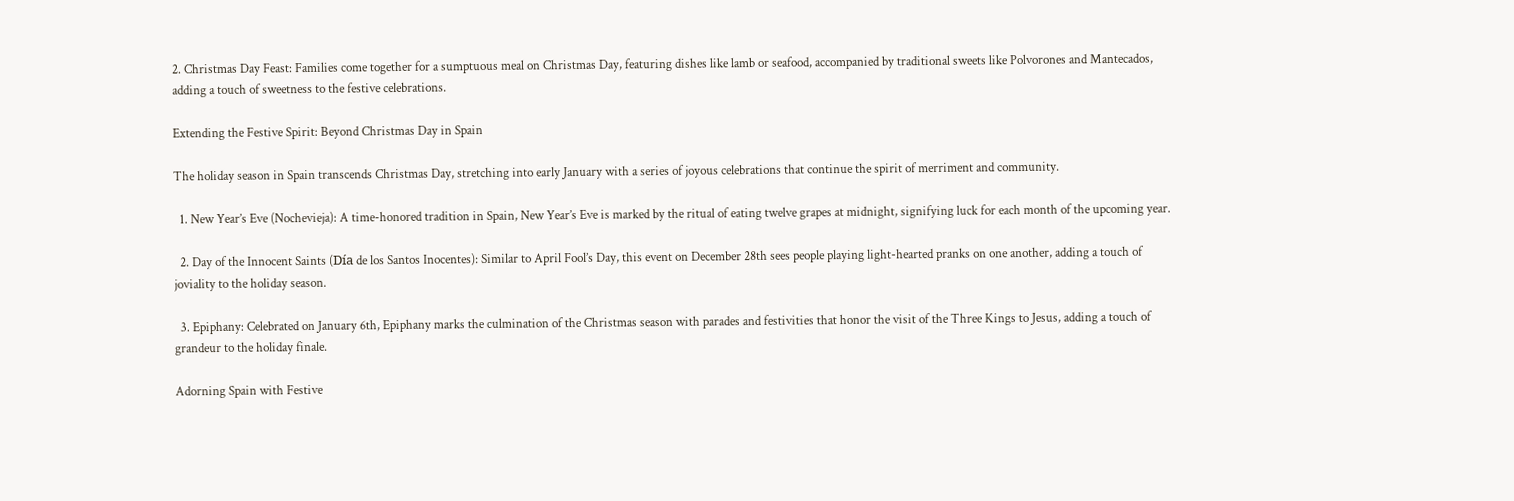2. Christmas Day Feast: Families come together for a sumptuous meal on Christmas Day, featuring dishes like lamb or seafood, accompanied by traditional sweets like Polvorones and Mantecados, adding a touch of sweetness to the festive celebrations.

Extending the Festive Spirit: Beyond Christmas Day in Spain

The holiday season in Spain transcends Christmas Day, stretching into early January with a series of joyous celebrations that continue the spirit of merriment and community.

  1. New Year’s Eve (Nochevieja): A time-honored tradition in Spain, New Year’s Eve is marked by the ritual of eating twelve grapes at midnight, signifying luck for each month of the upcoming year.

  2. Day of the Innocent Saints (Día de los Santos Inocentes): Similar to April Fool’s Day, this event on December 28th sees people playing light-hearted pranks on one another, adding a touch of joviality to the holiday season.

  3. Epiphany: Celebrated on January 6th, Epiphany marks the culmination of the Christmas season with parades and festivities that honor the visit of the Three Kings to Jesus, adding a touch of grandeur to the holiday finale.

Adorning Spain with Festive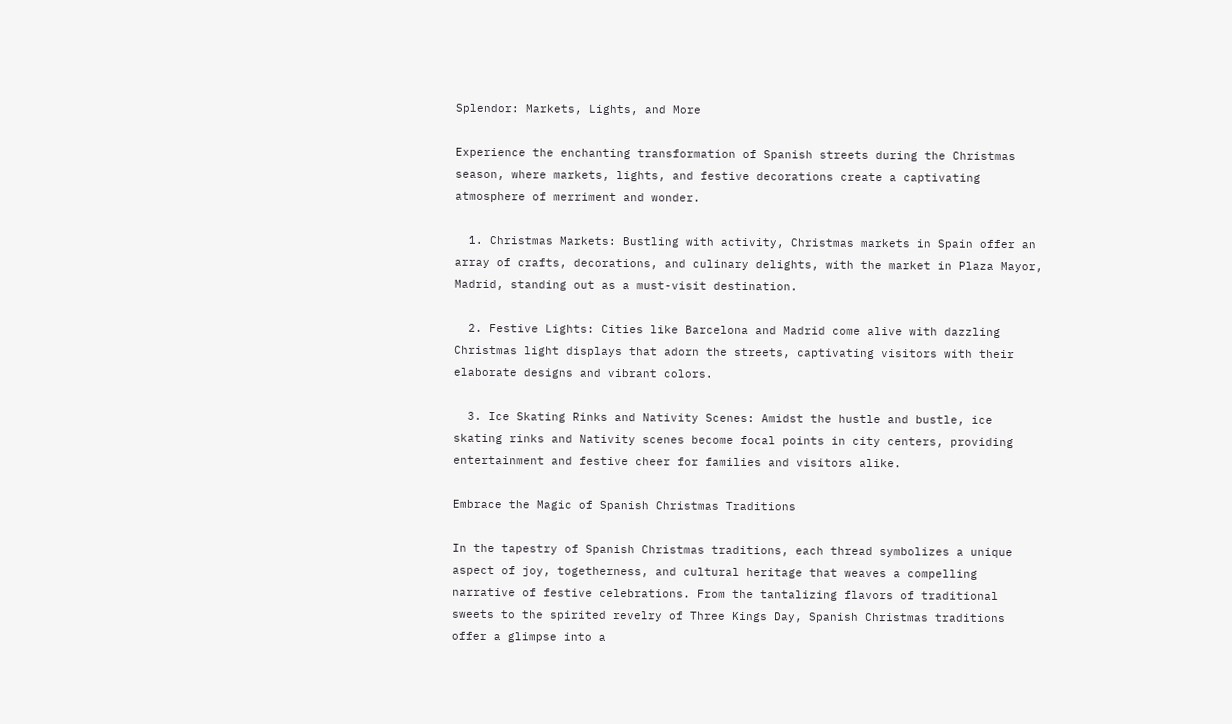Splendor: Markets, Lights, and More

Experience the enchanting transformation of Spanish streets during the Christmas season, where markets, lights, and festive decorations create a captivating atmosphere of merriment and wonder.

  1. Christmas Markets: Bustling with activity, Christmas markets in Spain offer an array of crafts, decorations, and culinary delights, with the market in Plaza Mayor, Madrid, standing out as a must-visit destination.

  2. Festive Lights: Cities like Barcelona and Madrid come alive with dazzling Christmas light displays that adorn the streets, captivating visitors with their elaborate designs and vibrant colors.

  3. Ice Skating Rinks and Nativity Scenes: Amidst the hustle and bustle, ice skating rinks and Nativity scenes become focal points in city centers, providing entertainment and festive cheer for families and visitors alike.

Embrace the Magic of Spanish Christmas Traditions

In the tapestry of Spanish Christmas traditions, each thread symbolizes a unique aspect of joy, togetherness, and cultural heritage that weaves a compelling narrative of festive celebrations. From the tantalizing flavors of traditional sweets to the spirited revelry of Three Kings Day, Spanish Christmas traditions offer a glimpse into a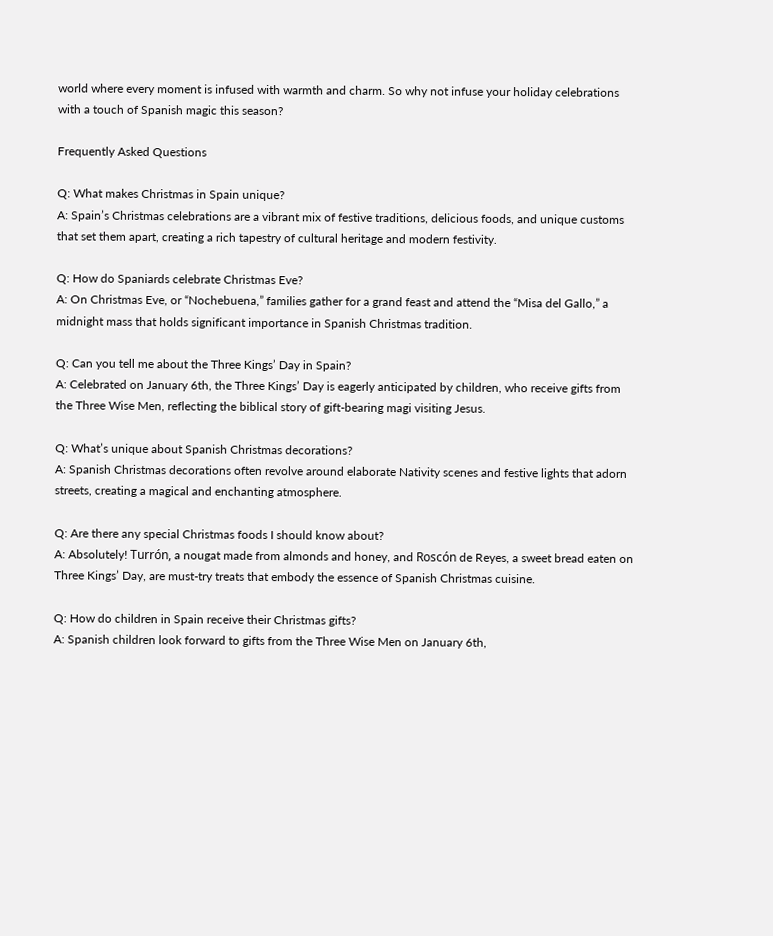world where every moment is infused with warmth and charm. So why not infuse your holiday celebrations with a touch of Spanish magic this season?

Frequently Asked Questions

Q: What makes Christmas in Spain unique?
A: Spain’s Christmas celebrations are a vibrant mix of festive traditions, delicious foods, and unique customs that set them apart, creating a rich tapestry of cultural heritage and modern festivity.

Q: How do Spaniards celebrate Christmas Eve?
A: On Christmas Eve, or “Nochebuena,” families gather for a grand feast and attend the “Misa del Gallo,” a midnight mass that holds significant importance in Spanish Christmas tradition.

Q: Can you tell me about the Three Kings’ Day in Spain?
A: Celebrated on January 6th, the Three Kings’ Day is eagerly anticipated by children, who receive gifts from the Three Wise Men, reflecting the biblical story of gift-bearing magi visiting Jesus.

Q: What’s unique about Spanish Christmas decorations?
A: Spanish Christmas decorations often revolve around elaborate Nativity scenes and festive lights that adorn streets, creating a magical and enchanting atmosphere.

Q: Are there any special Christmas foods I should know about?
A: Absolutely! Turrón, a nougat made from almonds and honey, and Roscón de Reyes, a sweet bread eaten on Three Kings’ Day, are must-try treats that embody the essence of Spanish Christmas cuisine.

Q: How do children in Spain receive their Christmas gifts?
A: Spanish children look forward to gifts from the Three Wise Men on January 6th,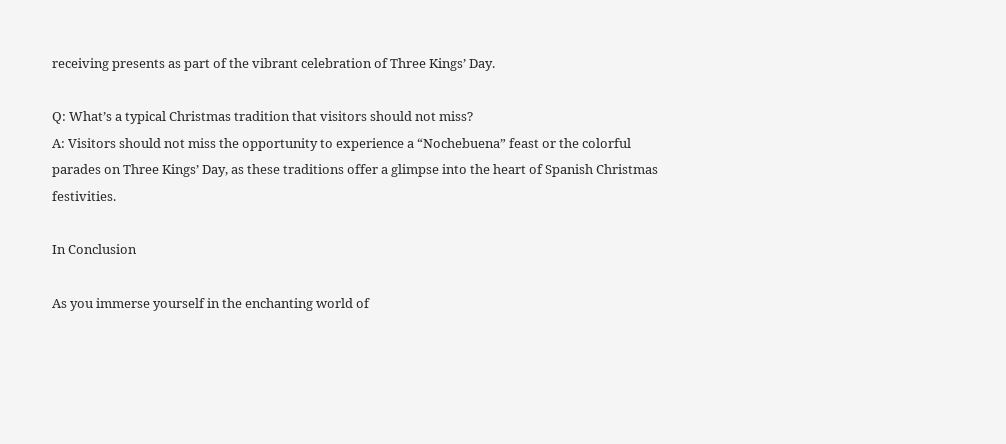receiving presents as part of the vibrant celebration of Three Kings’ Day.

Q: What’s a typical Christmas tradition that visitors should not miss?
A: Visitors should not miss the opportunity to experience a “Nochebuena” feast or the colorful parades on Three Kings’ Day, as these traditions offer a glimpse into the heart of Spanish Christmas festivities.

In Conclusion

As you immerse yourself in the enchanting world of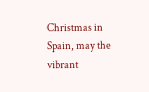Christmas in Spain, may the vibrant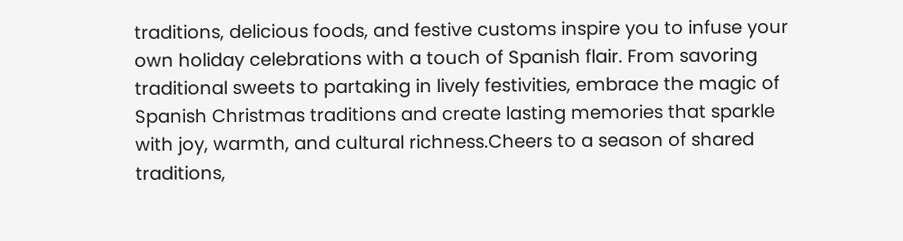traditions, delicious foods, and festive customs inspire you to infuse your own holiday celebrations with a touch of Spanish flair. From savoring traditional sweets to partaking in lively festivities, embrace the magic of Spanish Christmas traditions and create lasting memories that sparkle with joy, warmth, and cultural richness.Cheers to a season of shared traditions,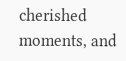cherished moments, and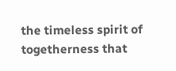the timeless spirit of togetherness that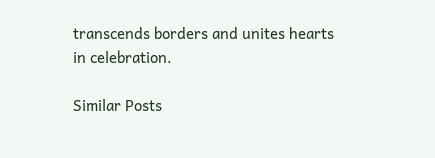transcends borders and unites hearts in celebration.

Similar Posts